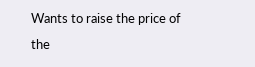Wants to raise the price of the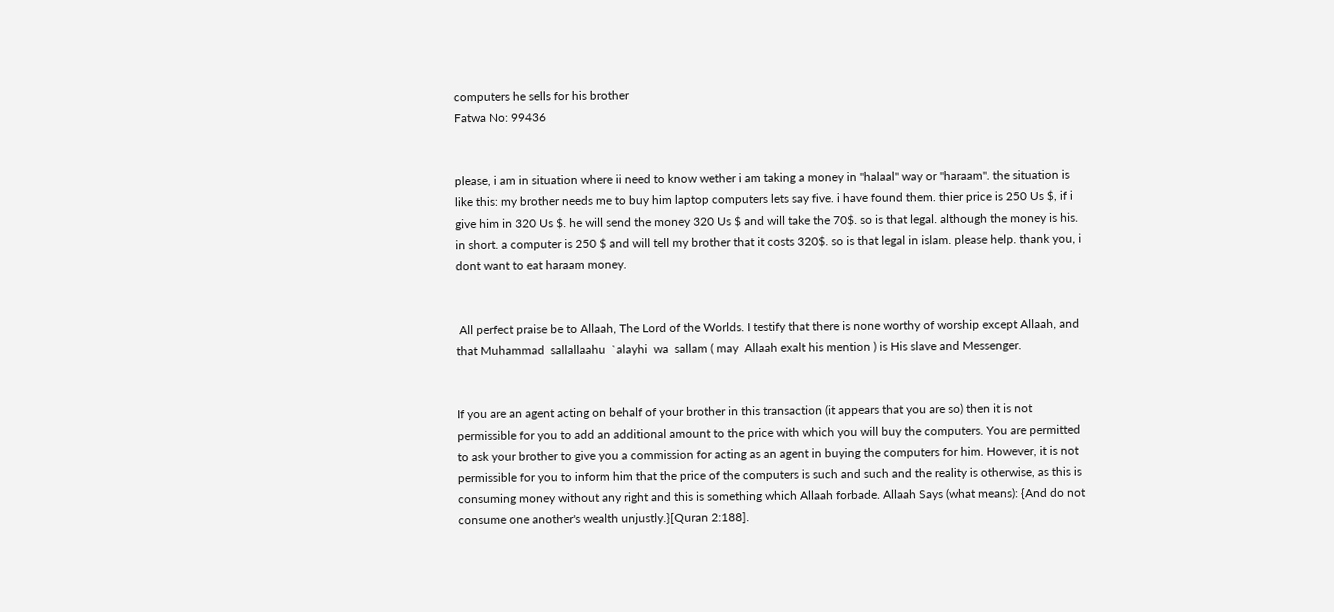computers he sells for his brother
Fatwa No: 99436


please, i am in situation where ii need to know wether i am taking a money in "halaal" way or "haraam". the situation is like this: my brother needs me to buy him laptop computers lets say five. i have found them. thier price is 250 Us $, if i give him in 320 Us $. he will send the money 320 Us $ and will take the 70$. so is that legal. although the money is his. in short. a computer is 250 $ and will tell my brother that it costs 320$. so is that legal in islam. please help. thank you, i dont want to eat haraam money.


 All perfect praise be to Allaah, The Lord of the Worlds. I testify that there is none worthy of worship except Allaah, and that Muhammad  sallallaahu  `alayhi  wa  sallam ( may  Allaah exalt his mention ) is His slave and Messenger.


If you are an agent acting on behalf of your brother in this transaction (it appears that you are so) then it is not permissible for you to add an additional amount to the price with which you will buy the computers. You are permitted to ask your brother to give you a commission for acting as an agent in buying the computers for him. However, it is not permissible for you to inform him that the price of the computers is such and such and the reality is otherwise, as this is consuming money without any right and this is something which Allaah forbade. Allaah Says (what means): {And do not consume one another's wealth unjustly.}[Quran 2:188].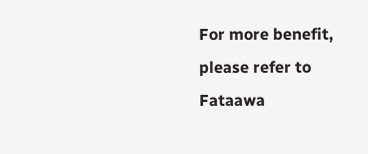For more benefit, please refer to Fataawa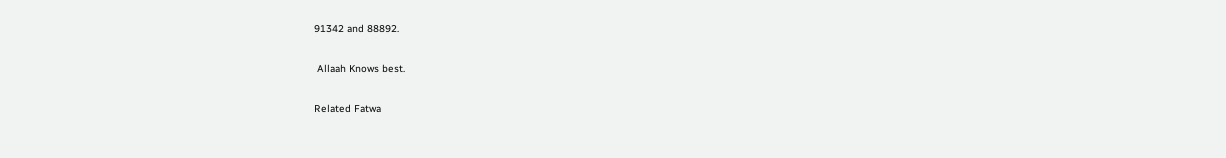91342 and 88892.

 Allaah Knows best.

Related Fatwa